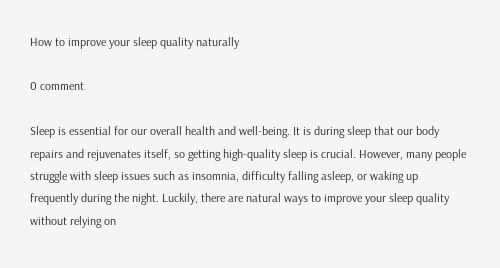How to improve your sleep quality naturally

0 comment

Sleep is essential for our overall health and well-being. It is during sleep that our body repairs and rejuvenates itself, so getting high-quality sleep is crucial. However, many people struggle with sleep issues such as insomnia, difficulty falling asleep, or waking up frequently during the night. Luckily, there are natural ways to improve your sleep quality without relying on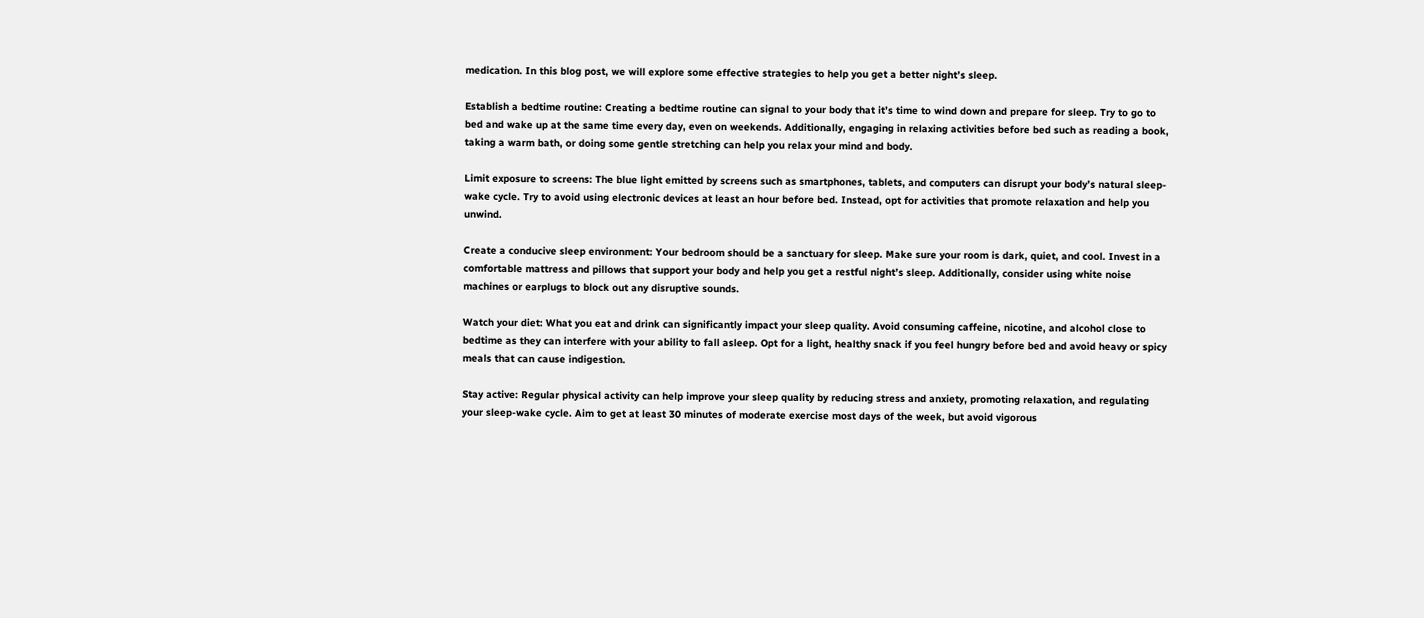medication. In this blog post, we will explore some effective strategies to help you get a better night’s sleep.

Establish a bedtime routine: Creating a bedtime routine can signal to your body that it’s time to wind down and prepare for sleep. Try to go to bed and wake up at the same time every day, even on weekends. Additionally, engaging in relaxing activities before bed such as reading a book, taking a warm bath, or doing some gentle stretching can help you relax your mind and body.

Limit exposure to screens: The blue light emitted by screens such as smartphones, tablets, and computers can disrupt your body’s natural sleep-wake cycle. Try to avoid using electronic devices at least an hour before bed. Instead, opt for activities that promote relaxation and help you unwind.

Create a conducive sleep environment: Your bedroom should be a sanctuary for sleep. Make sure your room is dark, quiet, and cool. Invest in a comfortable mattress and pillows that support your body and help you get a restful night’s sleep. Additionally, consider using white noise machines or earplugs to block out any disruptive sounds.

Watch your diet: What you eat and drink can significantly impact your sleep quality. Avoid consuming caffeine, nicotine, and alcohol close to bedtime as they can interfere with your ability to fall asleep. Opt for a light, healthy snack if you feel hungry before bed and avoid heavy or spicy meals that can cause indigestion.

Stay active: Regular physical activity can help improve your sleep quality by reducing stress and anxiety, promoting relaxation, and regulating your sleep-wake cycle. Aim to get at least 30 minutes of moderate exercise most days of the week, but avoid vigorous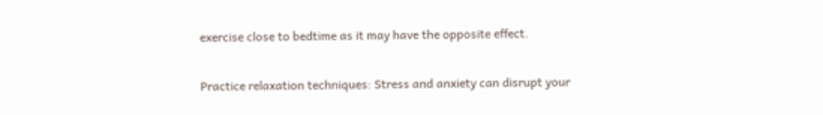exercise close to bedtime as it may have the opposite effect.

Practice relaxation techniques: Stress and anxiety can disrupt your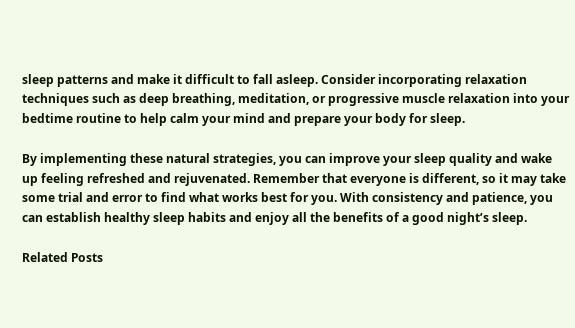sleep patterns and make it difficult to fall asleep. Consider incorporating relaxation techniques such as deep breathing, meditation, or progressive muscle relaxation into your bedtime routine to help calm your mind and prepare your body for sleep.

By implementing these natural strategies, you can improve your sleep quality and wake up feeling refreshed and rejuvenated. Remember that everyone is different, so it may take some trial and error to find what works best for you. With consistency and patience, you can establish healthy sleep habits and enjoy all the benefits of a good night’s sleep.

Related Posts